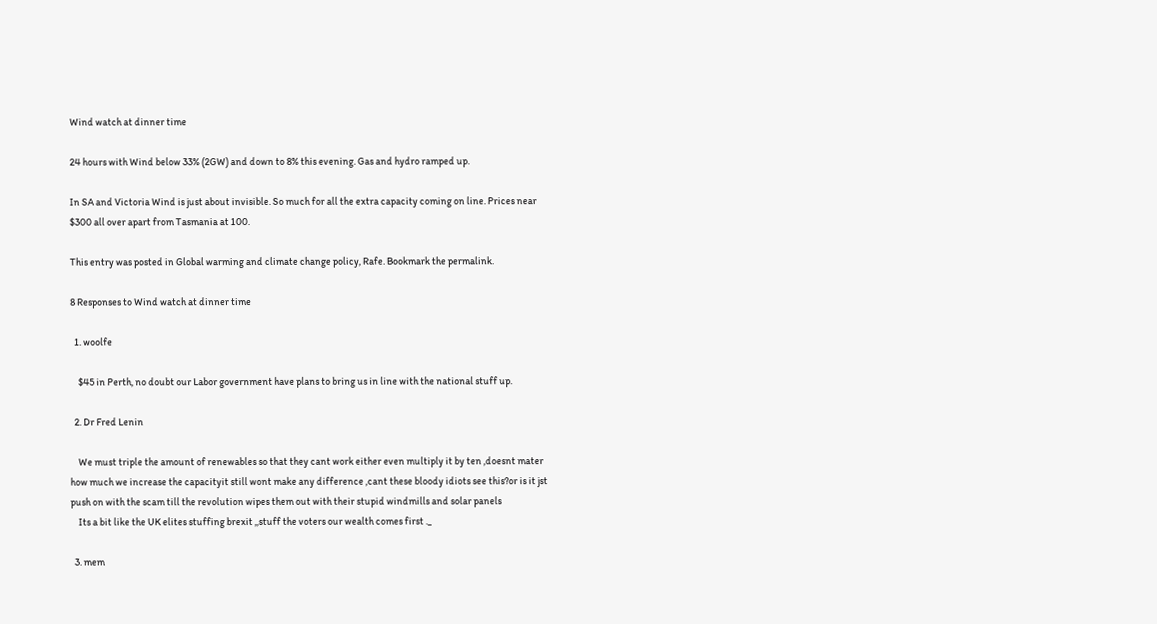Wind watch at dinner time

24 hours with Wind below 33% (2GW) and down to 8% this evening. Gas and hydro ramped up.

In SA and Victoria Wind is just about invisible. So much for all the extra capacity coming on line. Prices near $300 all over apart from Tasmania at 100.

This entry was posted in Global warming and climate change policy, Rafe. Bookmark the permalink.

8 Responses to Wind watch at dinner time

  1. woolfe

    $45 in Perth, no doubt our Labor government have plans to bring us in line with the national stuff up.

  2. Dr Fred Lenin

    We must triple the amount of renewables so that they cant work either even multiply it by ten ,doesnt mater how much we increase the capacityit still wont make any difference ,cant these bloody idiots see this?or is it jst push on with the scam till the revolution wipes them out with their stupid windmills and solar panels
    Its a bit like the UK elites stuffing brexit ,,stuff the voters our wealth comes first ._

  3. mem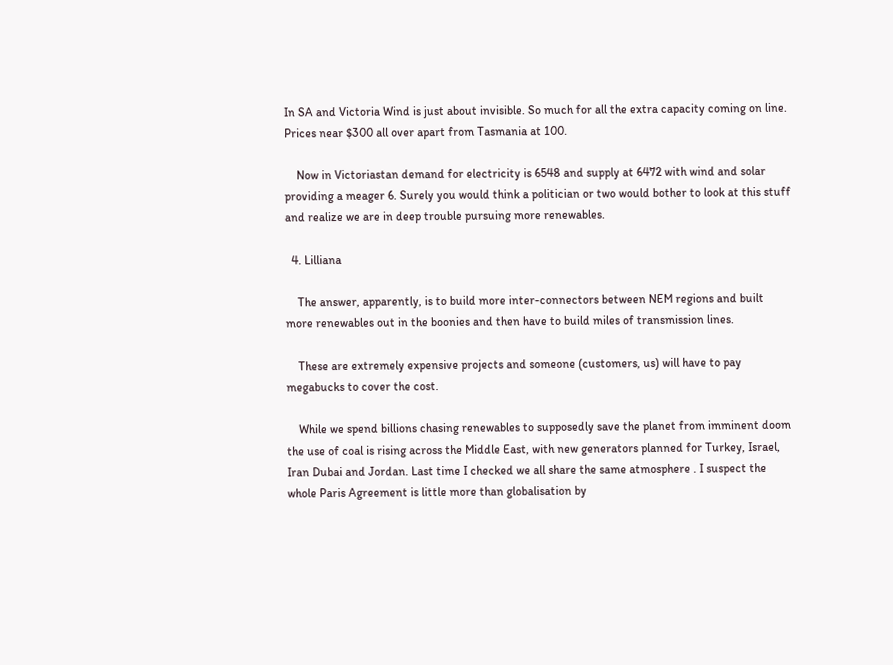In SA and Victoria Wind is just about invisible. So much for all the extra capacity coming on line. Prices near $300 all over apart from Tasmania at 100.

    Now in Victoriastan demand for electricity is 6548 and supply at 6472 with wind and solar providing a meager 6. Surely you would think a politician or two would bother to look at this stuff and realize we are in deep trouble pursuing more renewables.

  4. Lilliana

    The answer, apparently, is to build more inter-connectors between NEM regions and built more renewables out in the boonies and then have to build miles of transmission lines.

    These are extremely expensive projects and someone (customers, us) will have to pay megabucks to cover the cost.

    While we spend billions chasing renewables to supposedly save the planet from imminent doom the use of coal is rising across the Middle East, with new generators planned for Turkey, Israel, Iran Dubai and Jordan. Last time I checked we all share the same atmosphere . I suspect the whole Paris Agreement is little more than globalisation by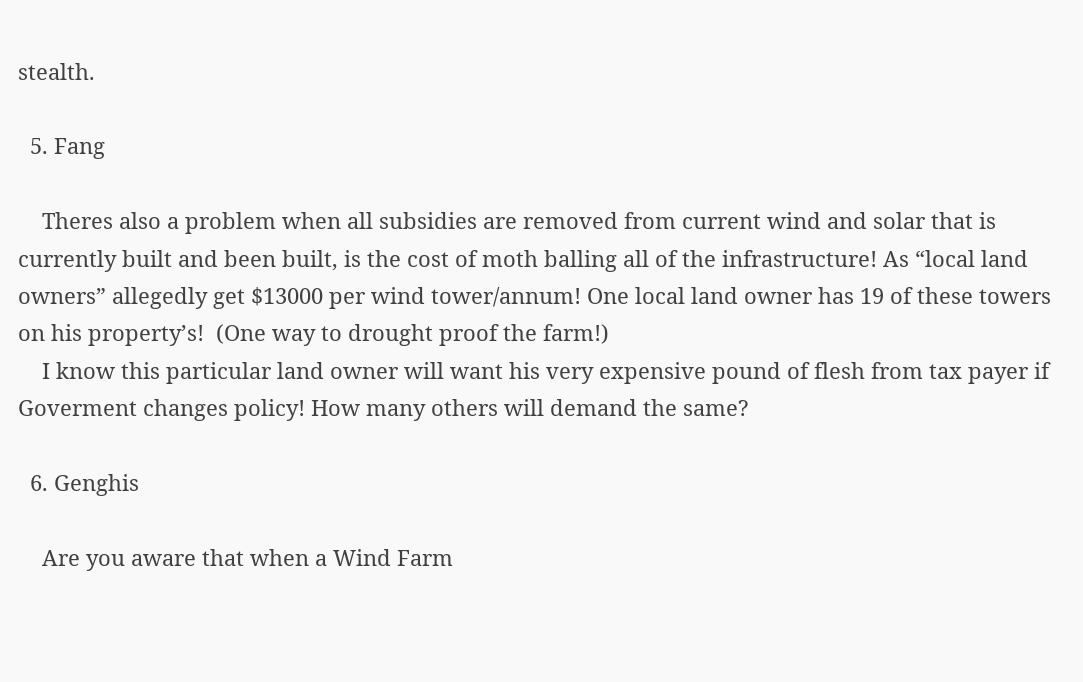stealth.

  5. Fang

    Theres also a problem when all subsidies are removed from current wind and solar that is currently built and been built, is the cost of moth balling all of the infrastructure! As “local land owners” allegedly get $13000 per wind tower/annum! One local land owner has 19 of these towers on his property’s!  (One way to drought proof the farm!)
    I know this particular land owner will want his very expensive pound of flesh from tax payer if Goverment changes policy! How many others will demand the same?

  6. Genghis

    Are you aware that when a Wind Farm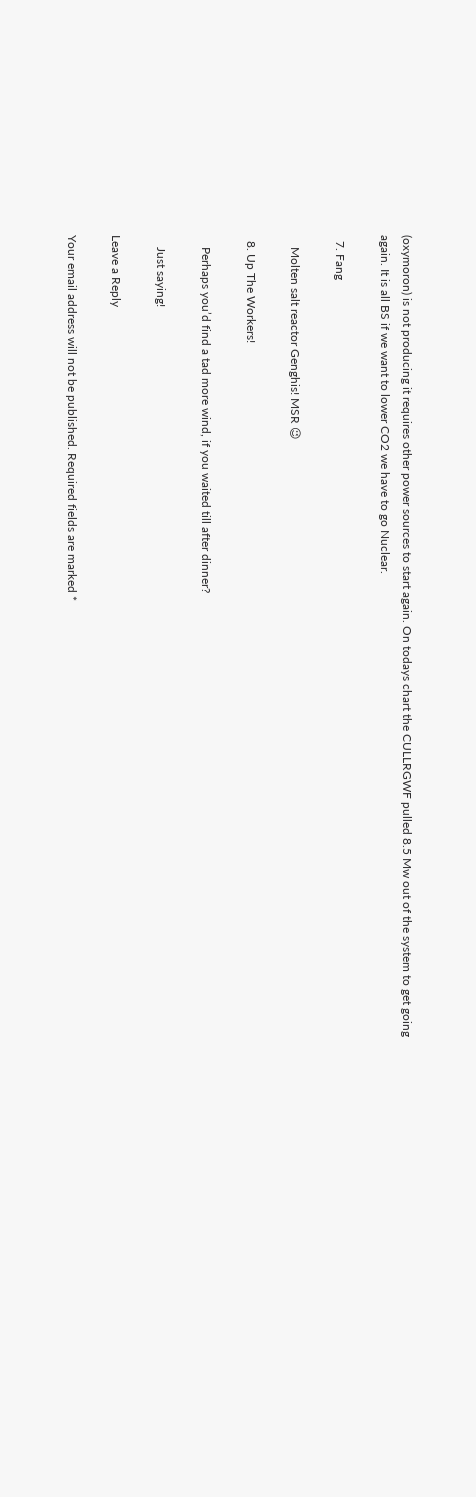(oxymoron) is not producing it requires other power sources to start again. On todays chart the CULLRGWF pulled 8.5 Mw out of the system to get going again. It is all BS if we want to lower CO2 we have to go Nuclear.

  7. Fang

    Molten salt reactor Genghis! MSR 😉

  8. Up The Workers!

    Perhaps you’d find a tad more wind, if you waited till after dinner?

    Just saying!

Leave a Reply

Your email address will not be published. Required fields are marked *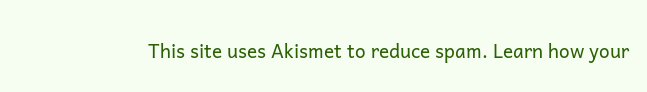This site uses Akismet to reduce spam. Learn how your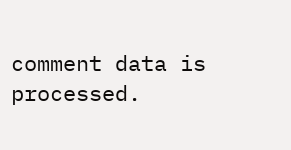comment data is processed.